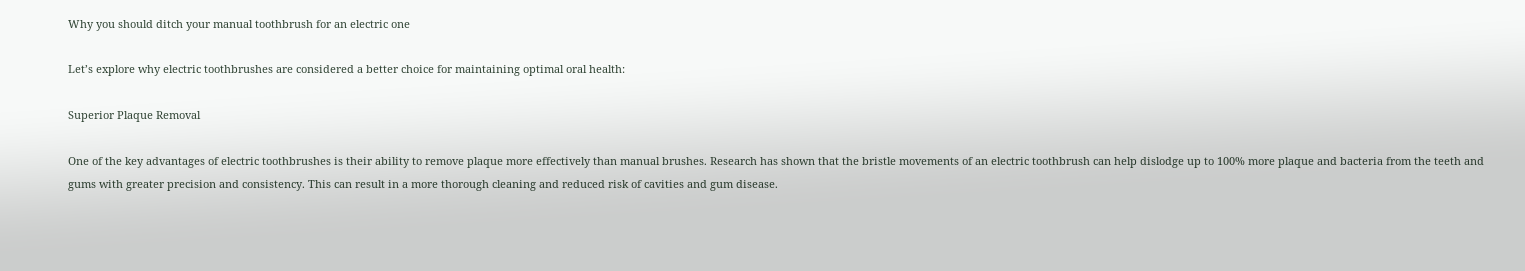Why you should ditch your manual toothbrush for an electric one

Let’s explore why electric toothbrushes are considered a better choice for maintaining optimal oral health:

Superior Plaque Removal

One of the key advantages of electric toothbrushes is their ability to remove plaque more effectively than manual brushes. Research has shown that the bristle movements of an electric toothbrush can help dislodge up to 100% more plaque and bacteria from the teeth and gums with greater precision and consistency. This can result in a more thorough cleaning and reduced risk of cavities and gum disease.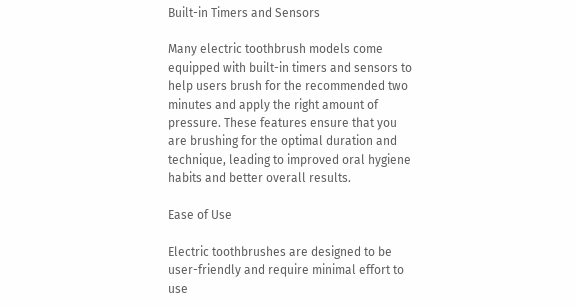Built-in Timers and Sensors

Many electric toothbrush models come equipped with built-in timers and sensors to help users brush for the recommended two minutes and apply the right amount of pressure. These features ensure that you are brushing for the optimal duration and technique, leading to improved oral hygiene habits and better overall results.

Ease of Use

Electric toothbrushes are designed to be user-friendly and require minimal effort to use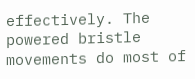effectively. The powered bristle movements do most of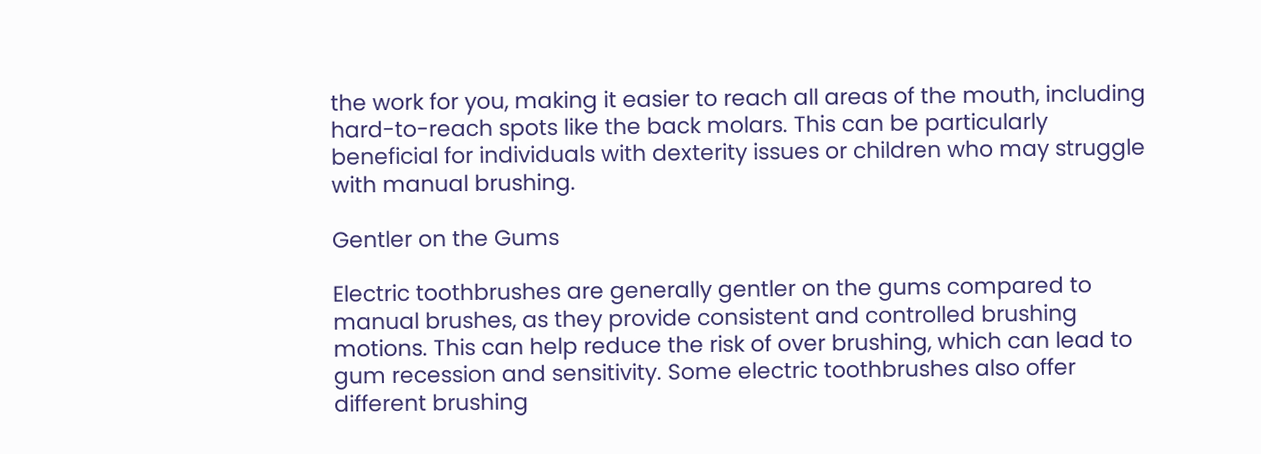the work for you, making it easier to reach all areas of the mouth, including hard-to-reach spots like the back molars. This can be particularly beneficial for individuals with dexterity issues or children who may struggle with manual brushing.

Gentler on the Gums

Electric toothbrushes are generally gentler on the gums compared to manual brushes, as they provide consistent and controlled brushing motions. This can help reduce the risk of over brushing, which can lead to gum recession and sensitivity. Some electric toothbrushes also offer different brushing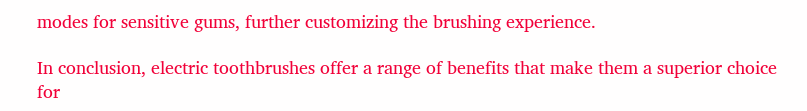modes for sensitive gums, further customizing the brushing experience.

In conclusion, electric toothbrushes offer a range of benefits that make them a superior choice for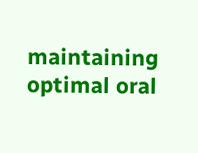maintaining optimal oral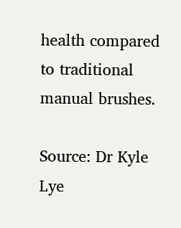health compared to traditional manual brushes.

Source: Dr Kyle Lye